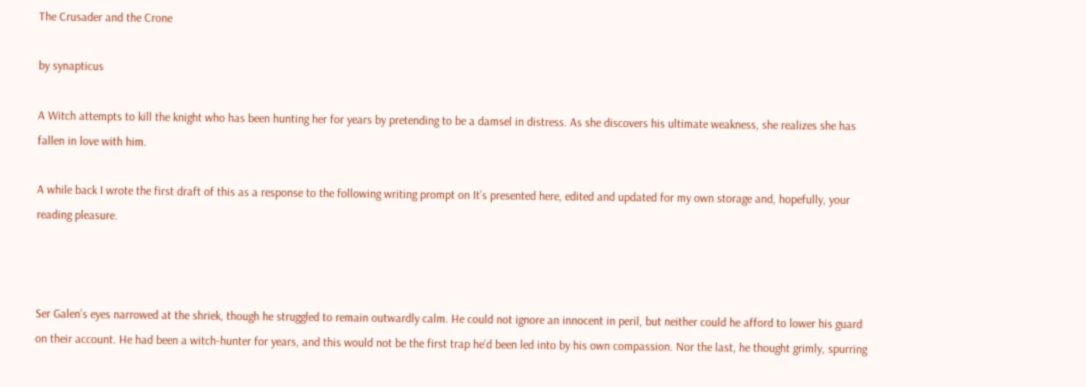The Crusader and the Crone

by synapticus

A Witch attempts to kill the knight who has been hunting her for years by pretending to be a damsel in distress. As she discovers his ultimate weakness, she realizes she has fallen in love with him.

A while back I wrote the first draft of this as a response to the following writing prompt on It’s presented here, edited and updated for my own storage and, hopefully, your reading pleasure.



Ser Galen’s eyes narrowed at the shriek, though he struggled to remain outwardly calm. He could not ignore an innocent in peril, but neither could he afford to lower his guard on their account. He had been a witch-hunter for years, and this would not be the first trap he’d been led into by his own compassion. Nor the last, he thought grimly, spurring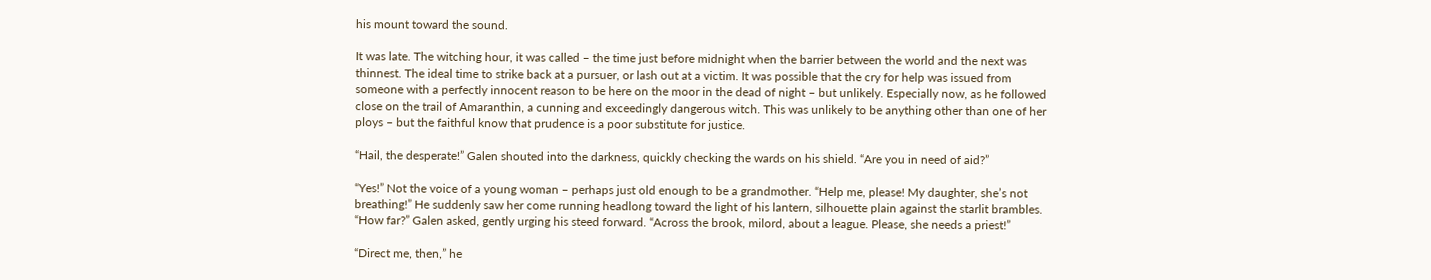his mount toward the sound.

It was late. The witching hour, it was called – the time just before midnight when the barrier between the world and the next was thinnest. The ideal time to strike back at a pursuer, or lash out at a victim. It was possible that the cry for help was issued from someone with a perfectly innocent reason to be here on the moor in the dead of night – but unlikely. Especially now, as he followed close on the trail of Amaranthin, a cunning and exceedingly dangerous witch. This was unlikely to be anything other than one of her ploys – but the faithful know that prudence is a poor substitute for justice.

“Hail, the desperate!” Galen shouted into the darkness, quickly checking the wards on his shield. “Are you in need of aid?”

“Yes!” Not the voice of a young woman – perhaps just old enough to be a grandmother. “Help me, please! My daughter, she’s not breathing!” He suddenly saw her come running headlong toward the light of his lantern, silhouette plain against the starlit brambles. “How far?” Galen asked, gently urging his steed forward. “Across the brook, milord, about a league. Please, she needs a priest!”

“Direct me, then,” he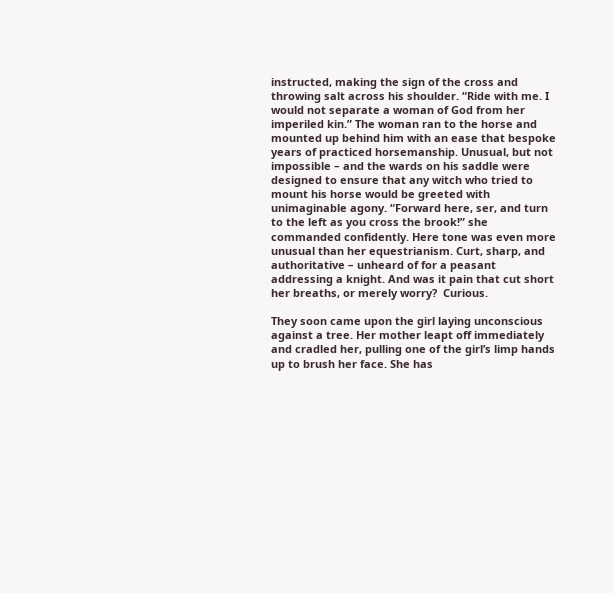instructed, making the sign of the cross and throwing salt across his shoulder. “Ride with me. I would not separate a woman of God from her imperiled kin.” The woman ran to the horse and mounted up behind him with an ease that bespoke years of practiced horsemanship. Unusual, but not impossible – and the wards on his saddle were designed to ensure that any witch who tried to mount his horse would be greeted with unimaginable agony. “Forward here, ser, and turn to the left as you cross the brook!” she commanded confidently. Here tone was even more unusual than her equestrianism. Curt, sharp, and authoritative – unheard of for a peasant addressing a knight. And was it pain that cut short her breaths, or merely worry?  Curious.

They soon came upon the girl laying unconscious against a tree. Her mother leapt off immediately and cradled her, pulling one of the girl’s limp hands up to brush her face. She has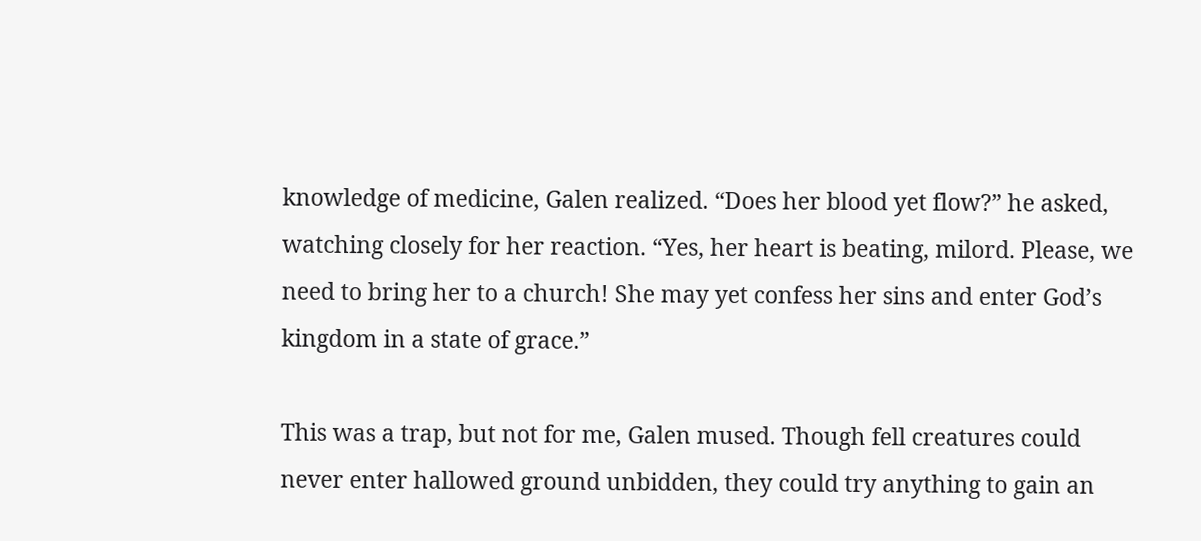knowledge of medicine, Galen realized. “Does her blood yet flow?” he asked, watching closely for her reaction. “Yes, her heart is beating, milord. Please, we need to bring her to a church! She may yet confess her sins and enter God’s kingdom in a state of grace.”

This was a trap, but not for me, Galen mused. Though fell creatures could never enter hallowed ground unbidden, they could try anything to gain an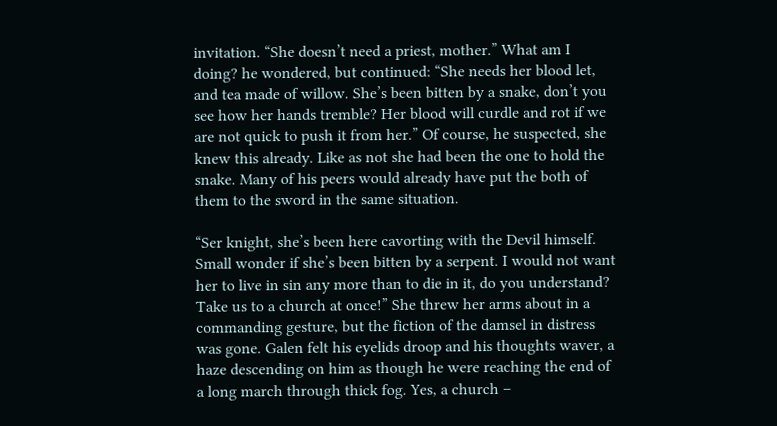invitation. “She doesn’t need a priest, mother.” What am I doing? he wondered, but continued: “She needs her blood let, and tea made of willow. She’s been bitten by a snake, don’t you see how her hands tremble? Her blood will curdle and rot if we are not quick to push it from her.” Of course, he suspected, she knew this already. Like as not she had been the one to hold the snake. Many of his peers would already have put the both of them to the sword in the same situation.

“Ser knight, she’s been here cavorting with the Devil himself. Small wonder if she’s been bitten by a serpent. I would not want her to live in sin any more than to die in it, do you understand? Take us to a church at once!” She threw her arms about in a commanding gesture, but the fiction of the damsel in distress was gone. Galen felt his eyelids droop and his thoughts waver, a haze descending on him as though he were reaching the end of a long march through thick fog. Yes, a church –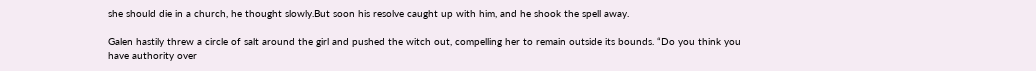she should die in a church, he thought slowly.But soon his resolve caught up with him, and he shook the spell away.

Galen hastily threw a circle of salt around the girl and pushed the witch out, compelling her to remain outside its bounds. “Do you think you have authority over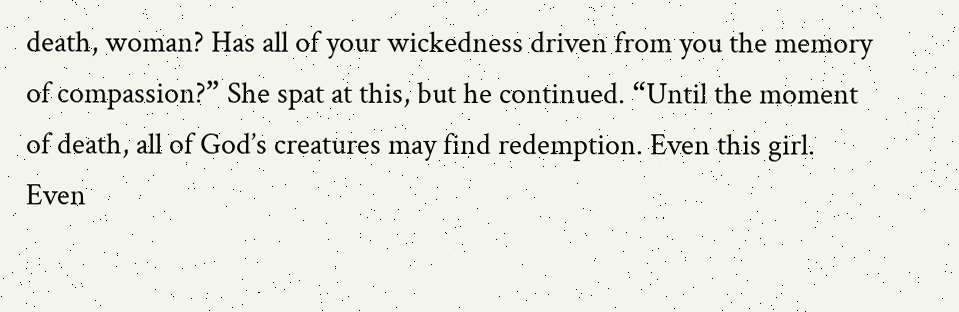death, woman? Has all of your wickedness driven from you the memory of compassion?” She spat at this, but he continued. “Until the moment of death, all of God’s creatures may find redemption. Even this girl. Even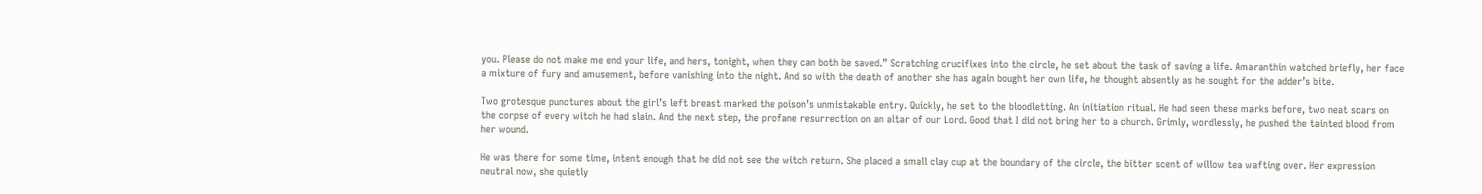you. Please do not make me end your life, and hers, tonight, when they can both be saved.” Scratching crucifixes into the circle, he set about the task of saving a life. Amaranthin watched briefly, her face a mixture of fury and amusement, before vanishing into the night. And so with the death of another she has again bought her own life, he thought absently as he sought for the adder’s bite.

Two grotesque punctures about the girl’s left breast marked the poison’s unmistakable entry. Quickly, he set to the bloodletting. An initiation ritual. He had seen these marks before, two neat scars on the corpse of every witch he had slain. And the next step, the profane resurrection on an altar of our Lord. Good that I did not bring her to a church. Grimly, wordlessly, he pushed the tainted blood from her wound.

He was there for some time, intent enough that he did not see the witch return. She placed a small clay cup at the boundary of the circle, the bitter scent of willow tea wafting over. Her expression neutral now, she quietly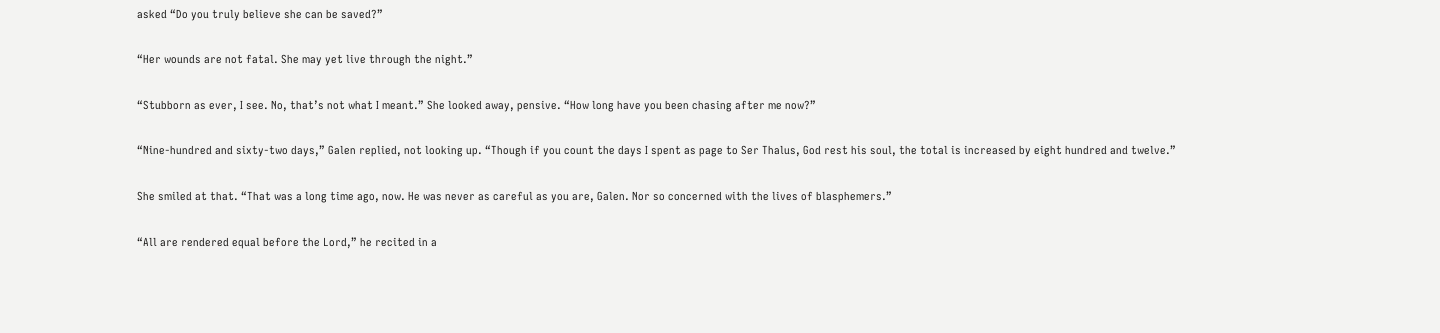asked “Do you truly believe she can be saved?”

“Her wounds are not fatal. She may yet live through the night.”

“Stubborn as ever, I see. No, that’s not what I meant.” She looked away, pensive. “How long have you been chasing after me now?”

“Nine-hundred and sixty-two days,” Galen replied, not looking up. “Though if you count the days I spent as page to Ser Thalus, God rest his soul, the total is increased by eight hundred and twelve.”

She smiled at that. “That was a long time ago, now. He was never as careful as you are, Galen. Nor so concerned with the lives of blasphemers.”

“All are rendered equal before the Lord,” he recited in a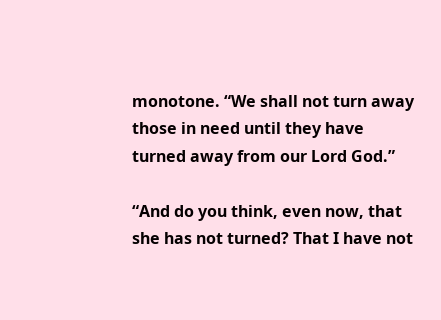monotone. “We shall not turn away those in need until they have turned away from our Lord God.”

“And do you think, even now, that she has not turned? That I have not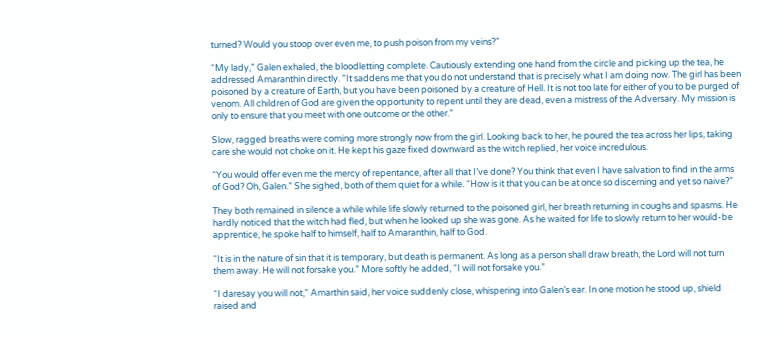turned? Would you stoop over even me, to push poison from my veins?”

“My lady,” Galen exhaled, the bloodletting complete. Cautiously extending one hand from the circle and picking up the tea, he addressed Amaranthin directly. “It saddens me that you do not understand that is precisely what I am doing now. The girl has been poisoned by a creature of Earth, but you have been poisoned by a creature of Hell. It is not too late for either of you to be purged of venom. All children of God are given the opportunity to repent until they are dead, even a mistress of the Adversary. My mission is only to ensure that you meet with one outcome or the other.”

Slow, ragged breaths were coming more strongly now from the girl. Looking back to her, he poured the tea across her lips, taking care she would not choke on it. He kept his gaze fixed downward as the witch replied, her voice incredulous.

“You would offer even me the mercy of repentance, after all that I’ve done? You think that even I have salvation to find in the arms of God? Oh, Galen.” She sighed, both of them quiet for a while. “How is it that you can be at once so discerning and yet so naive?”

They both remained in silence a while while life slowly returned to the poisoned girl, her breath returning in coughs and spasms. He hardly noticed that the witch had fled, but when he looked up she was gone. As he waited for life to slowly return to her would-be apprentice, he spoke half to himself, half to Amaranthin, half to God.

“It is in the nature of sin that it is temporary, but death is permanent. As long as a person shall draw breath, the Lord will not turn them away. He will not forsake you.” More softly he added, “I will not forsake you.”

“I daresay you will not,” Amarthin said, her voice suddenly close, whispering into Galen’s ear. In one motion he stood up, shield raised and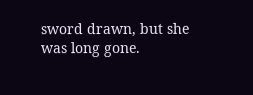sword drawn, but she was long gone.